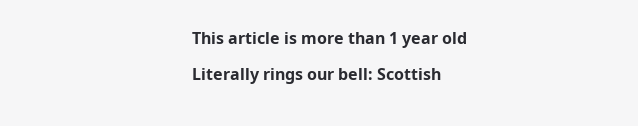This article is more than 1 year old

Literally rings our bell: Scottish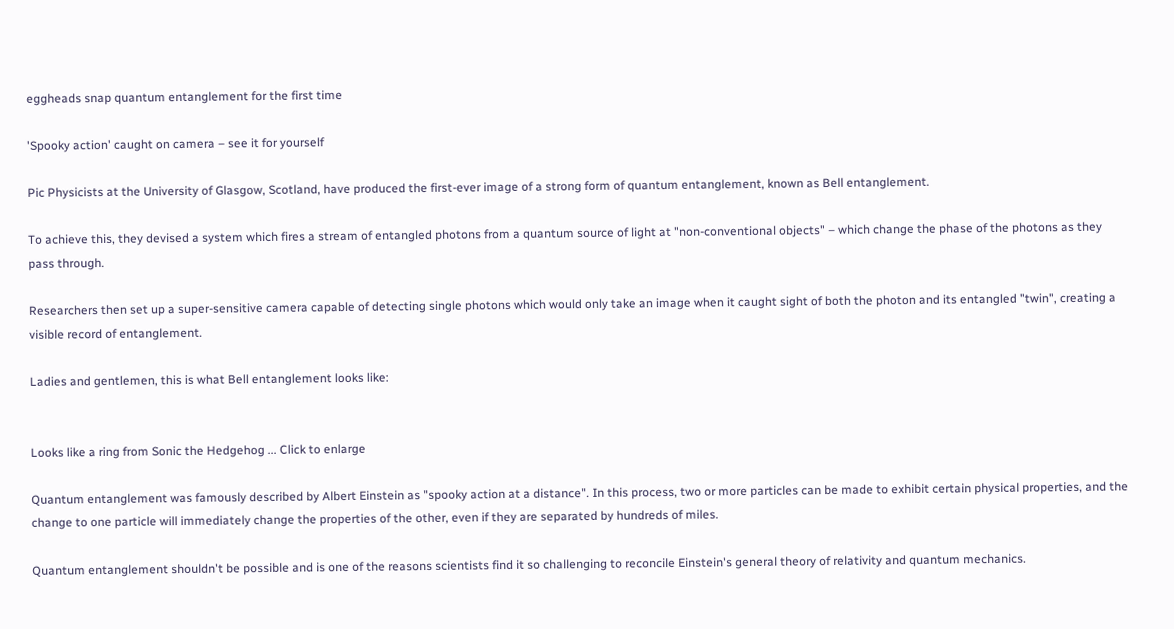eggheads snap quantum entanglement for the first time

'Spooky action' caught on camera – see it for yourself

Pic Physicists at the University of Glasgow, Scotland, have produced the first-ever image of a strong form of quantum entanglement, known as Bell entanglement.

To achieve this, they devised a system which fires a stream of entangled photons from a quantum source of light at "non-conventional objects" – which change the phase of the photons as they pass through.

Researchers then set up a super-sensitive camera capable of detecting single photons which would only take an image when it caught sight of both the photon and its entangled "twin", creating a visible record of entanglement.

Ladies and gentlemen, this is what Bell entanglement looks like:


Looks like a ring from Sonic the Hedgehog ... Click to enlarge

Quantum entanglement was famously described by Albert Einstein as "spooky action at a distance". In this process, two or more particles can be made to exhibit certain physical properties, and the change to one particle will immediately change the properties of the other, even if they are separated by hundreds of miles.

Quantum entanglement shouldn't be possible and is one of the reasons scientists find it so challenging to reconcile Einstein's general theory of relativity and quantum mechanics.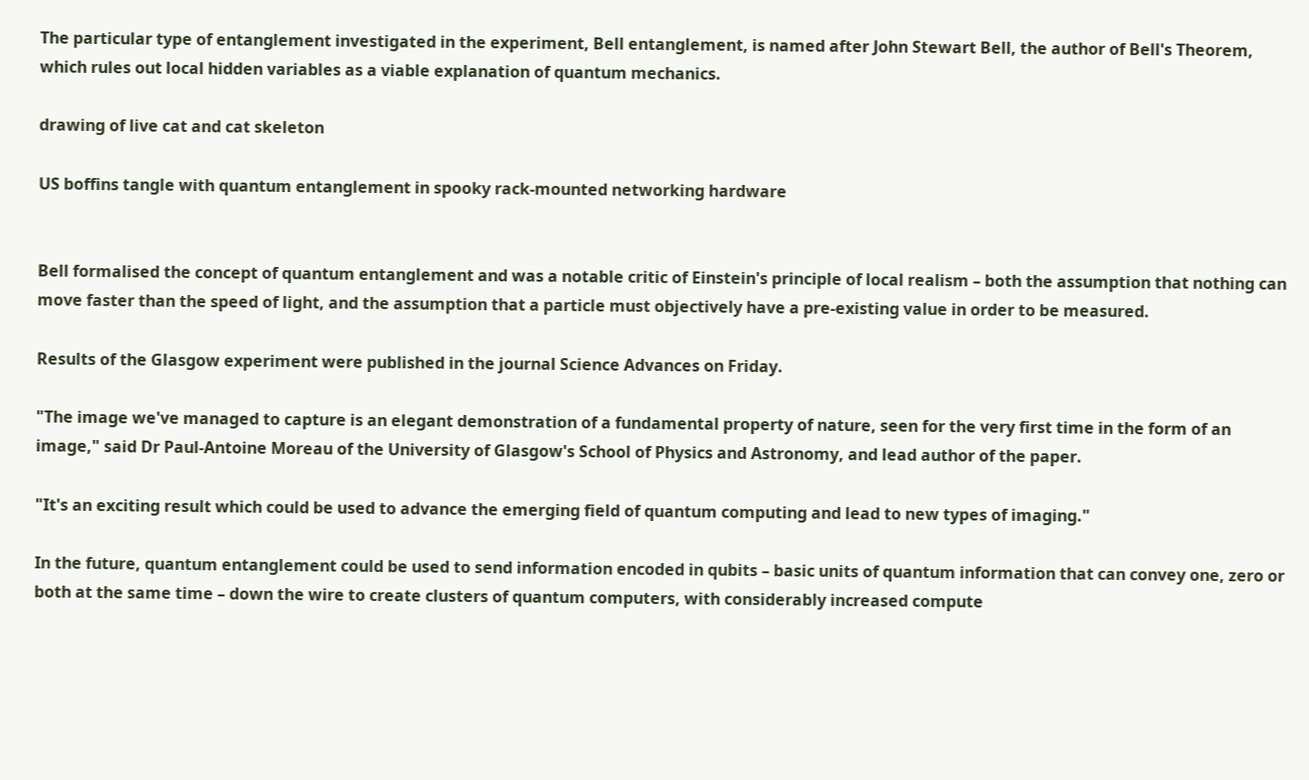The particular type of entanglement investigated in the experiment, Bell entanglement, is named after John Stewart Bell, the author of Bell's Theorem, which rules out local hidden variables as a viable explanation of quantum mechanics.

drawing of live cat and cat skeleton

US boffins tangle with quantum entanglement in spooky rack-mounted networking hardware


Bell formalised the concept of quantum entanglement and was a notable critic of Einstein's principle of local realism – both the assumption that nothing can move faster than the speed of light, and the assumption that a particle must objectively have a pre-existing value in order to be measured.

Results of the Glasgow experiment were published in the journal Science Advances on Friday.

"The image we've managed to capture is an elegant demonstration of a fundamental property of nature, seen for the very first time in the form of an image," said Dr Paul-Antoine Moreau of the University of Glasgow's School of Physics and Astronomy, and lead author of the paper.

"It's an exciting result which could be used to advance the emerging field of quantum computing and lead to new types of imaging."

In the future, quantum entanglement could be used to send information encoded in qubits – basic units of quantum information that can convey one, zero or both at the same time – down the wire to create clusters of quantum computers, with considerably increased compute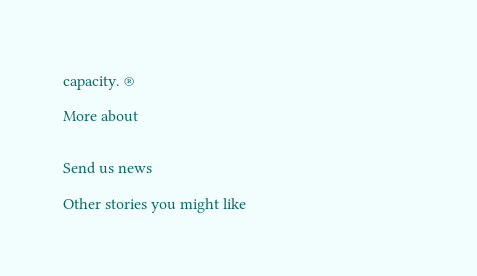capacity. ®

More about


Send us news

Other stories you might like